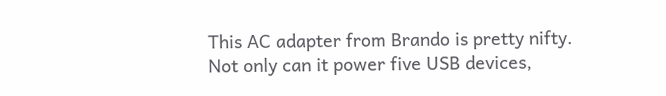This AC adapter from Brando is pretty nifty. Not only can it power five USB devices,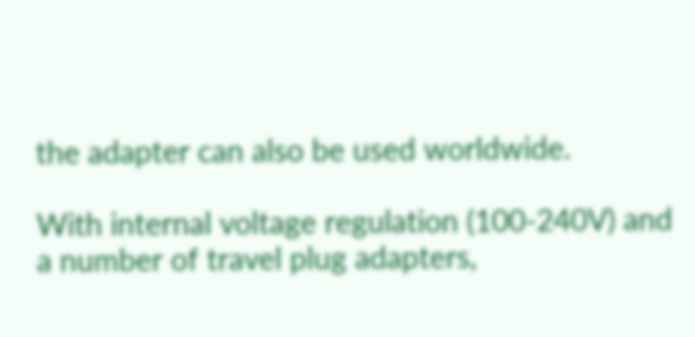the adapter can also be used worldwide.

With internal voltage regulation (100-240V) and a number of travel plug adapters,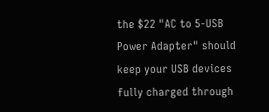the $22 "AC to 5-USB Power Adapter" should keep your USB devices fully charged through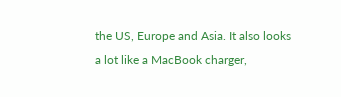the US, Europe and Asia. It also looks a lot like a MacBook charger,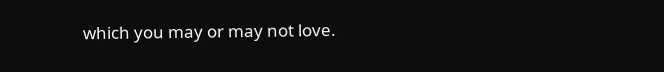which you may or may not love.